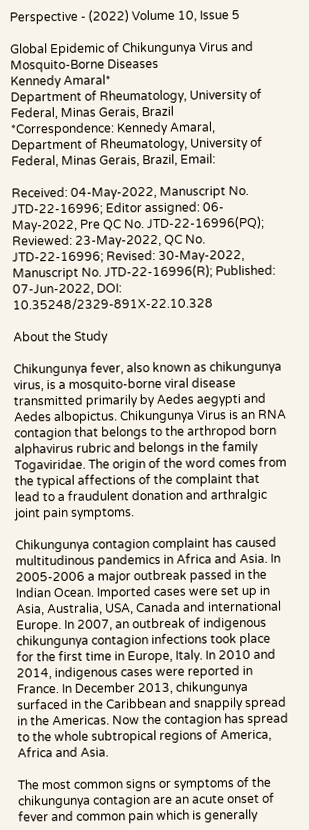Perspective - (2022) Volume 10, Issue 5

Global Epidemic of Chikungunya Virus and Mosquito-Borne Diseases
Kennedy Amaral*
Department of Rheumatology, University of Federal, Minas Gerais, Brazil
*Correspondence: Kennedy Amaral, Department of Rheumatology, University of Federal, Minas Gerais, Brazil, Email:

Received: 04-May-2022, Manuscript No. JTD-22-16996; Editor assigned: 06-May-2022, Pre QC No. JTD-22-16996(PQ); Reviewed: 23-May-2022, QC No. JTD-22-16996; Revised: 30-May-2022, Manuscript No. JTD-22-16996(R); Published: 07-Jun-2022, DOI: 10.35248/2329-891X-22.10.328

About the Study

Chikungunya fever, also known as chikungunya virus, is a mosquito-borne viral disease transmitted primarily by Aedes aegypti and Aedes albopictus. Chikungunya Virus is an RNA contagion that belongs to the arthropod born alphavirus rubric and belongs in the family Togaviridae. The origin of the word comes from the typical affections of the complaint that lead to a fraudulent donation and arthralgic joint pain symptoms.

Chikungunya contagion complaint has caused multitudinous pandemics in Africa and Asia. In 2005-2006 a major outbreak passed in the Indian Ocean. Imported cases were set up in Asia, Australia, USA, Canada and international Europe. In 2007, an outbreak of indigenous chikungunya contagion infections took place for the first time in Europe, Italy. In 2010 and 2014, indigenous cases were reported in France. In December 2013, chikungunya surfaced in the Caribbean and snappily spread in the Americas. Now the contagion has spread to the whole subtropical regions of America, Africa and Asia.

The most common signs or symptoms of the chikungunya contagion are an acute onset of fever and common pain which is generally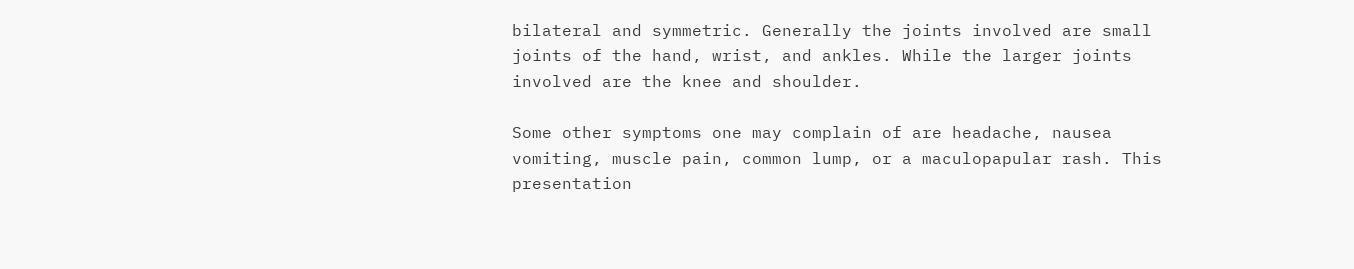bilateral and symmetric. Generally the joints involved are small joints of the hand, wrist, and ankles. While the larger joints involved are the knee and shoulder.

Some other symptoms one may complain of are headache, nausea vomiting, muscle pain, common lump, or a maculopapular rash. This presentation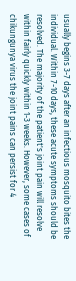usually begins 3-7 days after an infectious mosquito bites the individual. Within 7-10 days, these acute symptoms should be resolved. The majority of the patient's joint pain will resolve within fairly quickly within 1-3 weeks. However, some cases of chikungunya virus the joint pains can persist for 4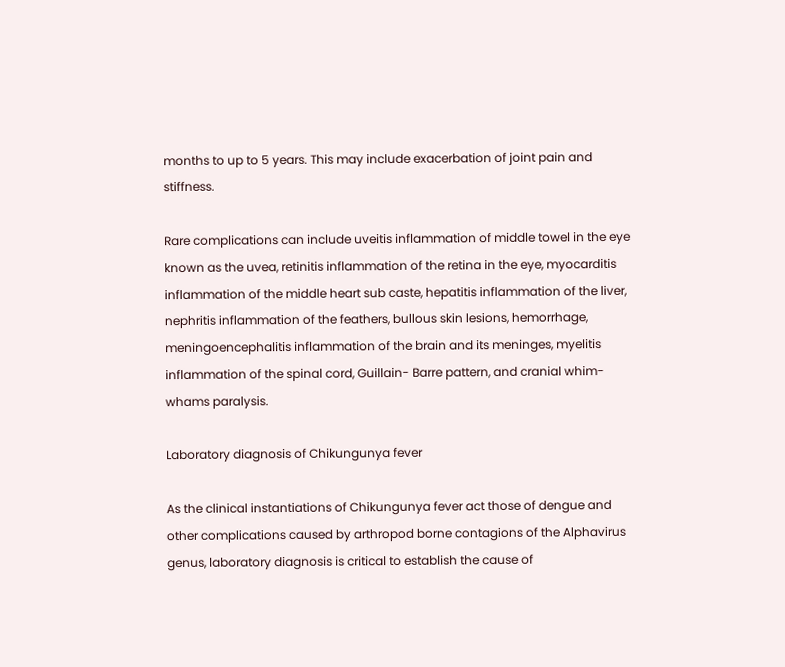months to up to 5 years. This may include exacerbation of joint pain and stiffness.

Rare complications can include uveitis inflammation of middle towel in the eye known as the uvea, retinitis inflammation of the retina in the eye, myocarditis inflammation of the middle heart sub caste, hepatitis inflammation of the liver, nephritis inflammation of the feathers, bullous skin lesions, hemorrhage, meningoencephalitis inflammation of the brain and its meninges, myelitis inflammation of the spinal cord, Guillain- Barre pattern, and cranial whim-whams paralysis.

Laboratory diagnosis of Chikungunya fever

As the clinical instantiations of Chikungunya fever act those of dengue and other complications caused by arthropod borne contagions of the Alphavirus genus, laboratory diagnosis is critical to establish the cause of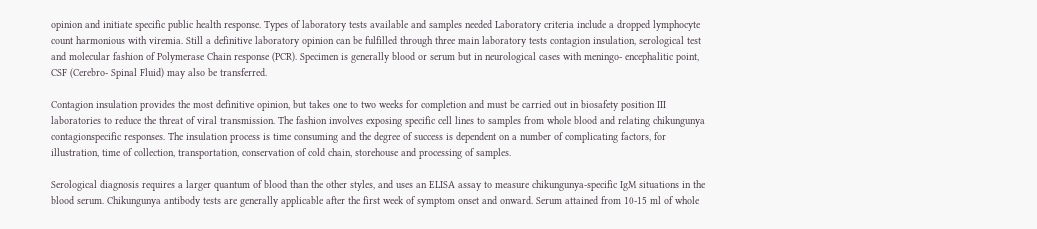opinion and initiate specific public health response. Types of laboratory tests available and samples needed Laboratory criteria include a dropped lymphocyte count harmonious with viremia. Still a definitive laboratory opinion can be fulfilled through three main laboratory tests contagion insulation, serological test and molecular fashion of Polymerase Chain response (PCR). Specimen is generally blood or serum but in neurological cases with meningo- encephalitic point, CSF (Cerebro- Spinal Fluid) may also be transferred.

Contagion insulation provides the most definitive opinion, but takes one to two weeks for completion and must be carried out in biosafety position III laboratories to reduce the threat of viral transmission. The fashion involves exposing specific cell lines to samples from whole blood and relating chikungunya contagionspecific responses. The insulation process is time consuming and the degree of success is dependent on a number of complicating factors, for illustration, time of collection, transportation, conservation of cold chain, storehouse and processing of samples.

Serological diagnosis requires a larger quantum of blood than the other styles, and uses an ELISA assay to measure chikungunya-specific IgM situations in the blood serum. Chikungunya antibody tests are generally applicable after the first week of symptom onset and onward. Serum attained from 10-15 ml of whole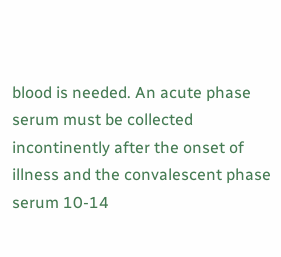blood is needed. An acute phase serum must be collected incontinently after the onset of illness and the convalescent phase serum 10-14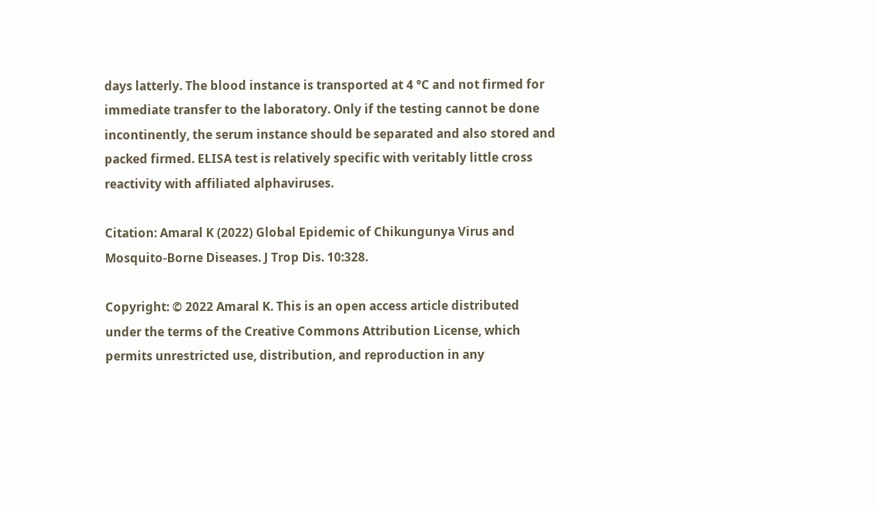days latterly. The blood instance is transported at 4 °C and not firmed for immediate transfer to the laboratory. Only if the testing cannot be done incontinently, the serum instance should be separated and also stored and packed firmed. ELISA test is relatively specific with veritably little cross reactivity with affiliated alphaviruses.

Citation: Amaral K (2022) Global Epidemic of Chikungunya Virus and Mosquito-Borne Diseases. J Trop Dis. 10:328.

Copyright: © 2022 Amaral K. This is an open access article distributed under the terms of the Creative Commons Attribution License, which permits unrestricted use, distribution, and reproduction in any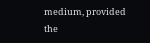medium, provided the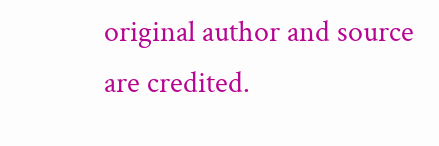original author and source are credited.